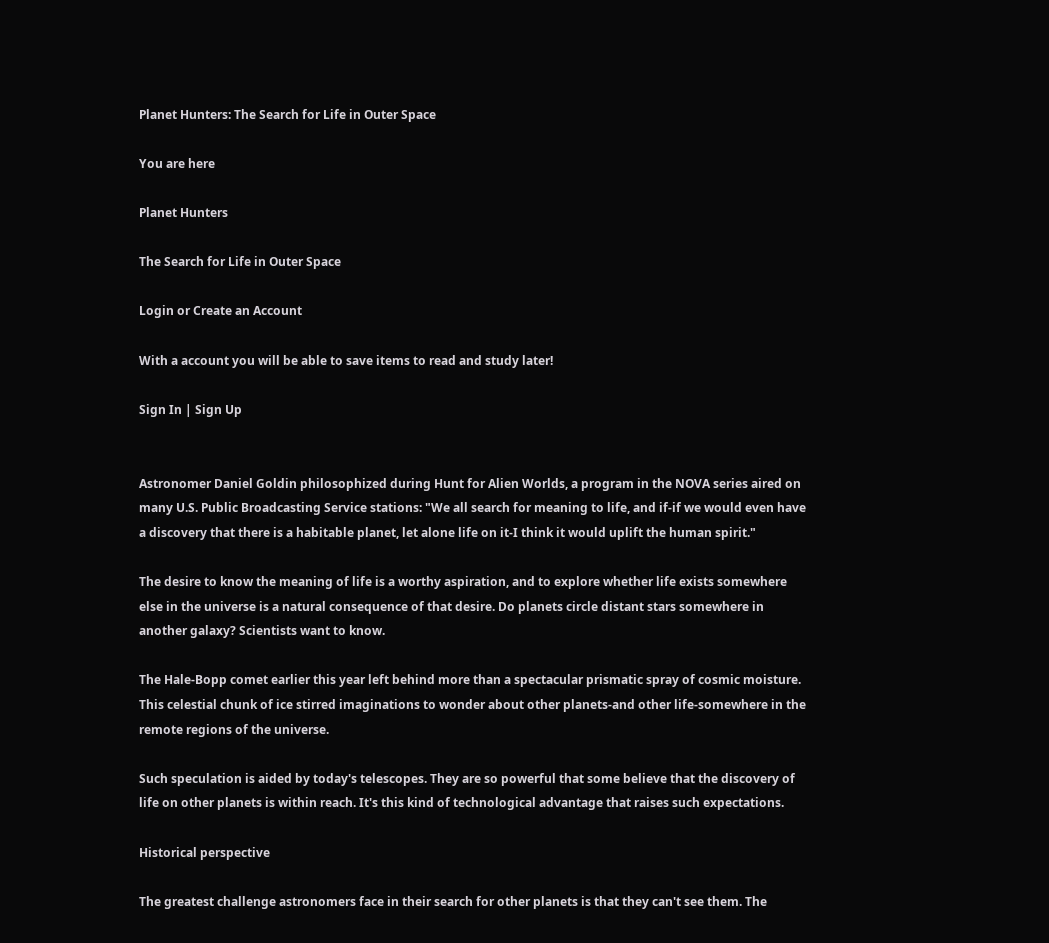Planet Hunters: The Search for Life in Outer Space

You are here

Planet Hunters

The Search for Life in Outer Space

Login or Create an Account

With a account you will be able to save items to read and study later!

Sign In | Sign Up


Astronomer Daniel Goldin philosophized during Hunt for Alien Worlds, a program in the NOVA series aired on many U.S. Public Broadcasting Service stations: "We all search for meaning to life, and if-if we would even have a discovery that there is a habitable planet, let alone life on it-I think it would uplift the human spirit."

The desire to know the meaning of life is a worthy aspiration, and to explore whether life exists somewhere else in the universe is a natural consequence of that desire. Do planets circle distant stars somewhere in another galaxy? Scientists want to know.

The Hale-Bopp comet earlier this year left behind more than a spectacular prismatic spray of cosmic moisture. This celestial chunk of ice stirred imaginations to wonder about other planets-and other life-somewhere in the remote regions of the universe.

Such speculation is aided by today's telescopes. They are so powerful that some believe that the discovery of life on other planets is within reach. It's this kind of technological advantage that raises such expectations.

Historical perspective

The greatest challenge astronomers face in their search for other planets is that they can't see them. The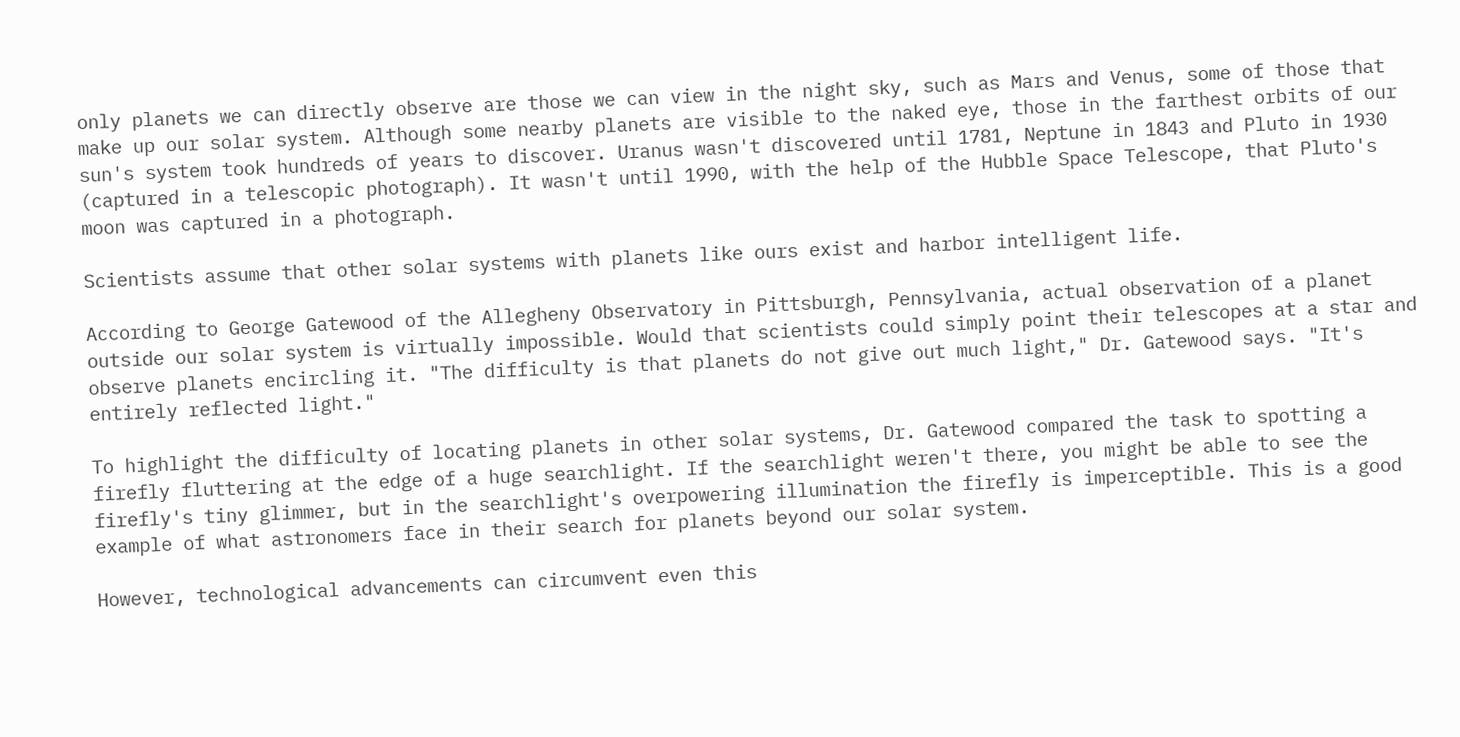only planets we can directly observe are those we can view in the night sky, such as Mars and Venus, some of those that make up our solar system. Although some nearby planets are visible to the naked eye, those in the farthest orbits of our sun's system took hundreds of years to discover. Uranus wasn't discovered until 1781, Neptune in 1843 and Pluto in 1930 (captured in a telescopic photograph). It wasn't until 1990, with the help of the Hubble Space Telescope, that Pluto's moon was captured in a photograph.

Scientists assume that other solar systems with planets like ours exist and harbor intelligent life.

According to George Gatewood of the Allegheny Observatory in Pittsburgh, Pennsylvania, actual observation of a planet outside our solar system is virtually impossible. Would that scientists could simply point their telescopes at a star and observe planets encircling it. "The difficulty is that planets do not give out much light," Dr. Gatewood says. "It's entirely reflected light."

To highlight the difficulty of locating planets in other solar systems, Dr. Gatewood compared the task to spotting a firefly fluttering at the edge of a huge searchlight. If the searchlight weren't there, you might be able to see the firefly's tiny glimmer, but in the searchlight's overpowering illumination the firefly is imperceptible. This is a good example of what astronomers face in their search for planets beyond our solar system.

However, technological advancements can circumvent even this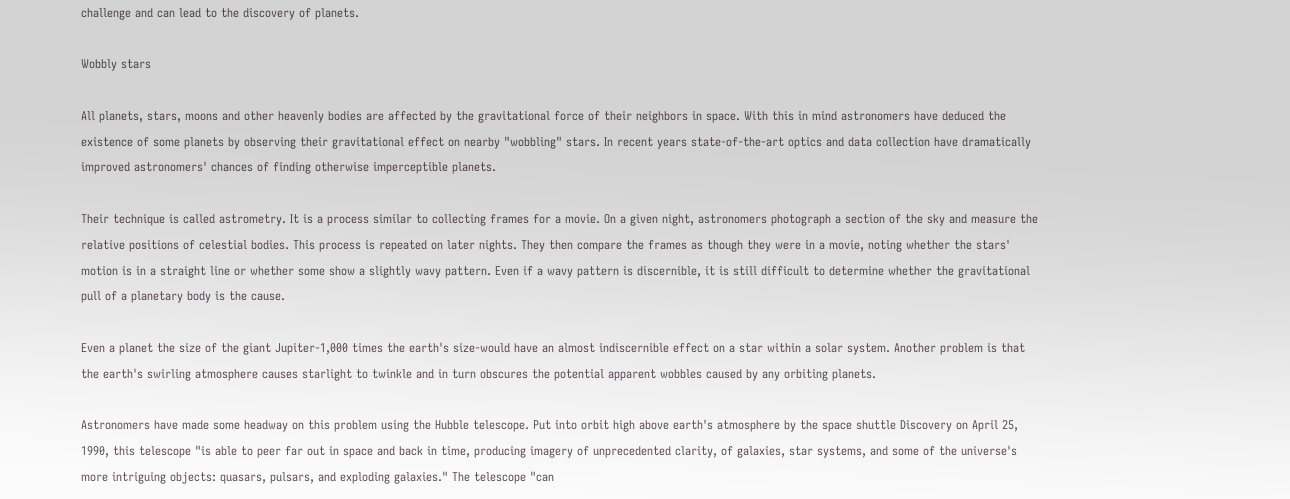challenge and can lead to the discovery of planets.

Wobbly stars

All planets, stars, moons and other heavenly bodies are affected by the gravitational force of their neighbors in space. With this in mind astronomers have deduced the existence of some planets by observing their gravitational effect on nearby "wobbling" stars. In recent years state-of-the-art optics and data collection have dramatically improved astronomers' chances of finding otherwise imperceptible planets.

Their technique is called astrometry. It is a process similar to collecting frames for a movie. On a given night, astronomers photograph a section of the sky and measure the relative positions of celestial bodies. This process is repeated on later nights. They then compare the frames as though they were in a movie, noting whether the stars' motion is in a straight line or whether some show a slightly wavy pattern. Even if a wavy pattern is discernible, it is still difficult to determine whether the gravitational pull of a planetary body is the cause.

Even a planet the size of the giant Jupiter-1,000 times the earth's size-would have an almost indiscernible effect on a star within a solar system. Another problem is that the earth's swirling atmosphere causes starlight to twinkle and in turn obscures the potential apparent wobbles caused by any orbiting planets.

Astronomers have made some headway on this problem using the Hubble telescope. Put into orbit high above earth's atmosphere by the space shuttle Discovery on April 25, 1990, this telescope "is able to peer far out in space and back in time, producing imagery of unprecedented clarity, of galaxies, star systems, and some of the universe's more intriguing objects: quasars, pulsars, and exploding galaxies." The telescope "can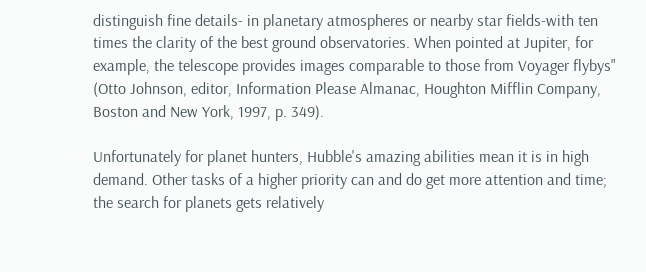distinguish fine details- in planetary atmospheres or nearby star fields-with ten times the clarity of the best ground observatories. When pointed at Jupiter, for example, the telescope provides images comparable to those from Voyager flybys" (Otto Johnson, editor, Information Please Almanac, Houghton Mifflin Company, Boston and New York, 1997, p. 349).

Unfortunately for planet hunters, Hubble's amazing abilities mean it is in high demand. Other tasks of a higher priority can and do get more attention and time; the search for planets gets relatively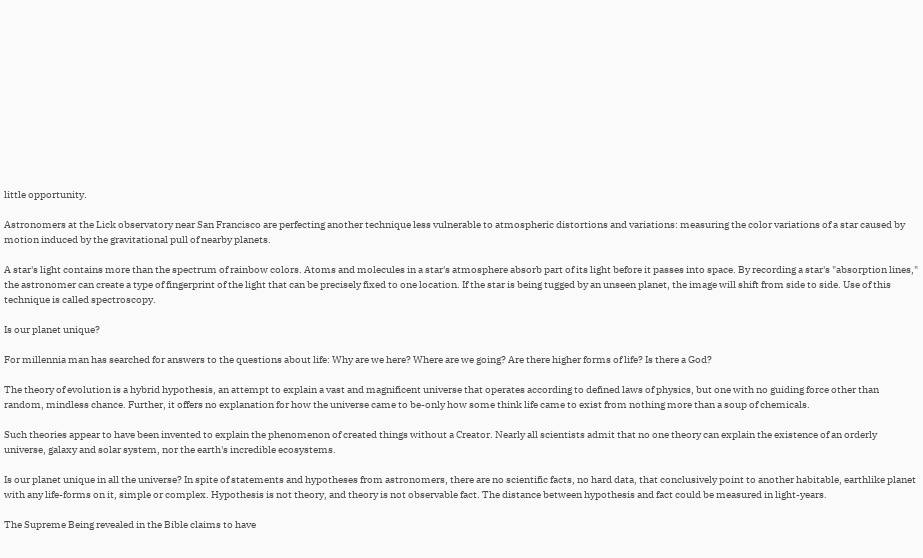little opportunity.

Astronomers at the Lick observatory near San Francisco are perfecting another technique less vulnerable to atmospheric distortions and variations: measuring the color variations of a star caused by motion induced by the gravitational pull of nearby planets.

A star's light contains more than the spectrum of rainbow colors. Atoms and molecules in a star's atmosphere absorb part of its light before it passes into space. By recording a star's "absorption lines," the astronomer can create a type of fingerprint of the light that can be precisely fixed to one location. If the star is being tugged by an unseen planet, the image will shift from side to side. Use of this technique is called spectroscopy.

Is our planet unique?

For millennia man has searched for answers to the questions about life: Why are we here? Where are we going? Are there higher forms of life? Is there a God?

The theory of evolution is a hybrid hypothesis, an attempt to explain a vast and magnificent universe that operates according to defined laws of physics, but one with no guiding force other than random, mindless chance. Further, it offers no explanation for how the universe came to be-only how some think life came to exist from nothing more than a soup of chemicals.

Such theories appear to have been invented to explain the phenomenon of created things without a Creator. Nearly all scientists admit that no one theory can explain the existence of an orderly universe, galaxy and solar system, nor the earth's incredible ecosystems.

Is our planet unique in all the universe? In spite of statements and hypotheses from astronomers, there are no scientific facts, no hard data, that conclusively point to another habitable, earthlike planet with any life-forms on it, simple or complex. Hypothesis is not theory, and theory is not observable fact. The distance between hypothesis and fact could be measured in light-years.

The Supreme Being revealed in the Bible claims to have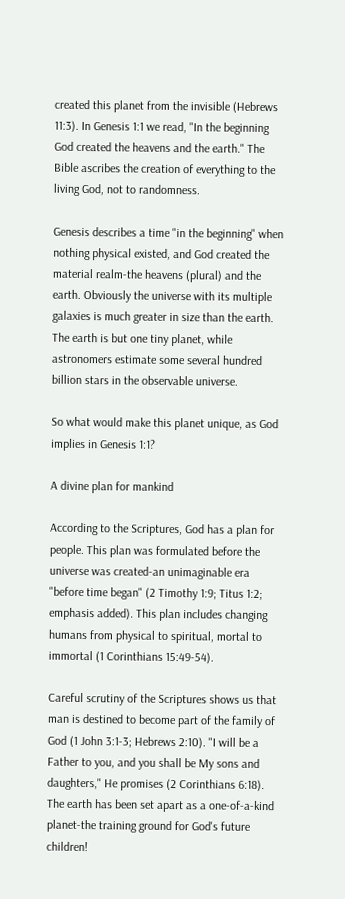created this planet from the invisible (Hebrews 11:3). In Genesis 1:1 we read, "In the beginning God created the heavens and the earth." The Bible ascribes the creation of everything to the living God, not to randomness.

Genesis describes a time "in the beginning" when nothing physical existed, and God created the material realm-the heavens (plural) and the earth. Obviously the universe with its multiple galaxies is much greater in size than the earth. The earth is but one tiny planet, while astronomers estimate some several hundred billion stars in the observable universe.

So what would make this planet unique, as God implies in Genesis 1:1?

A divine plan for mankind

According to the Scriptures, God has a plan for people. This plan was formulated before the universe was created-an unimaginable era "before time began" (2 Timothy 1:9; Titus 1:2; emphasis added). This plan includes changing humans from physical to spiritual, mortal to immortal (1 Corinthians 15:49-54).

Careful scrutiny of the Scriptures shows us that man is destined to become part of the family of God (1 John 3:1-3; Hebrews 2:10). "I will be a Father to you, and you shall be My sons and daughters," He promises (2 Corinthians 6:18). The earth has been set apart as a one-of-a-kind planet-the training ground for God's future children!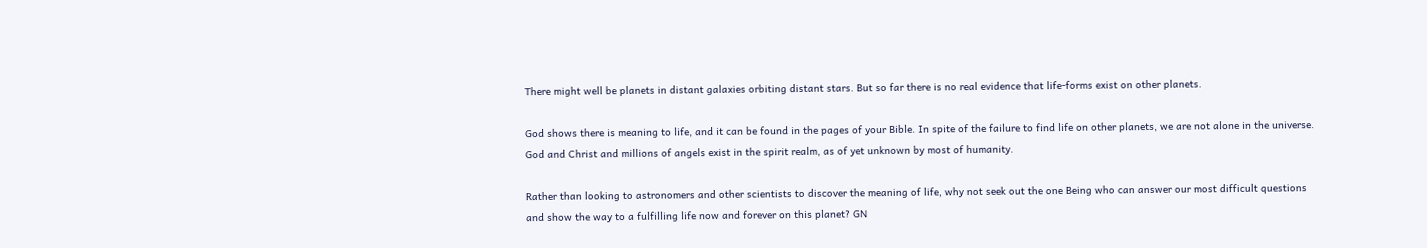There might well be planets in distant galaxies orbiting distant stars. But so far there is no real evidence that life-forms exist on other planets.

God shows there is meaning to life, and it can be found in the pages of your Bible. In spite of the failure to find life on other planets, we are not alone in the universe. God and Christ and millions of angels exist in the spirit realm, as of yet unknown by most of humanity.

Rather than looking to astronomers and other scientists to discover the meaning of life, why not seek out the one Being who can answer our most difficult questions and show the way to a fulfilling life now and forever on this planet? GN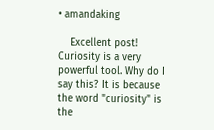• amandaking

    Excellent post! Curiosity is a very powerful tool. Why do I say this? It is because the word "curiosity" is the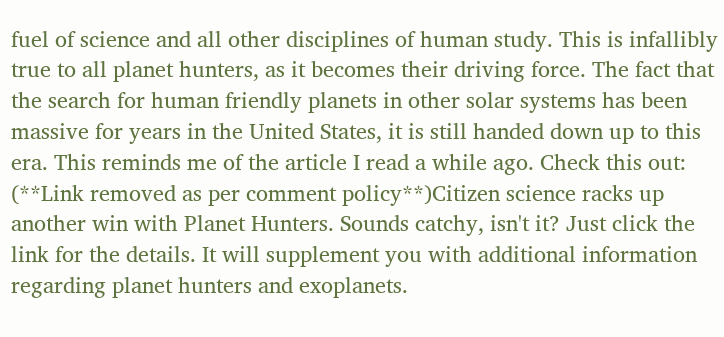fuel of science and all other disciplines of human study. This is infallibly true to all planet hunters, as it becomes their driving force. The fact that the search for human friendly planets in other solar systems has been massive for years in the United States, it is still handed down up to this era. This reminds me of the article I read a while ago. Check this out: (**Link removed as per comment policy**)Citizen science racks up another win with Planet Hunters. Sounds catchy, isn't it? Just click the link for the details. It will supplement you with additional information regarding planet hunters and exoplanets.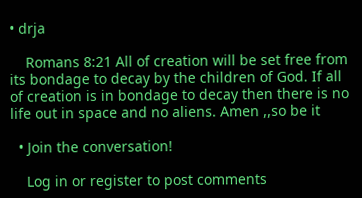• drja

    Romans 8:21 All of creation will be set free from its bondage to decay by the children of God. If all of creation is in bondage to decay then there is no life out in space and no aliens. Amen ,,so be it

  • Join the conversation!

    Log in or register to post comments